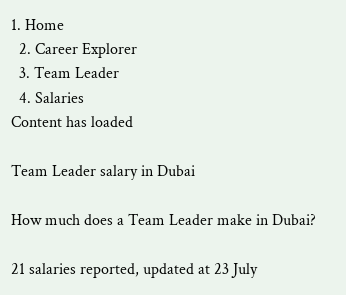1. Home
  2. Career Explorer
  3. Team Leader
  4. Salaries
Content has loaded

Team Leader salary in Dubai

How much does a Team Leader make in Dubai?

21 salaries reported, updated at 23 July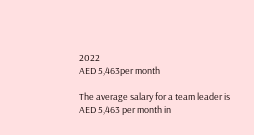2022
AED 5,463per month

The average salary for a team leader is AED 5,463 per month in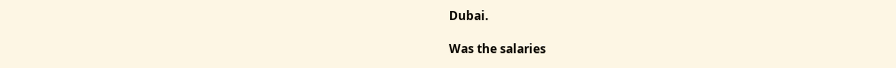Dubai.

Was the salaries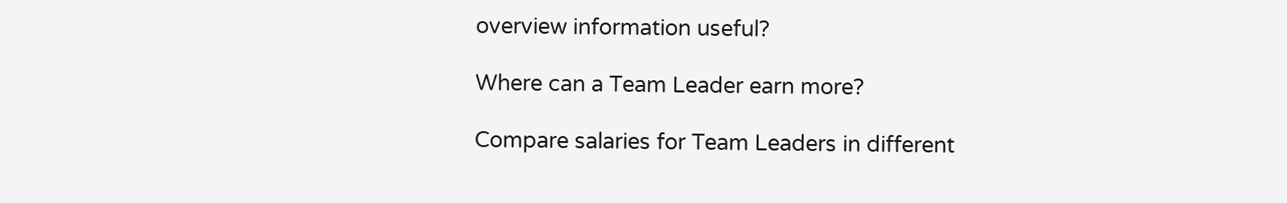overview information useful?

Where can a Team Leader earn more?

Compare salaries for Team Leaders in different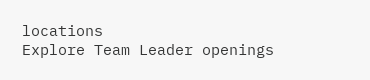locations
Explore Team Leader openings